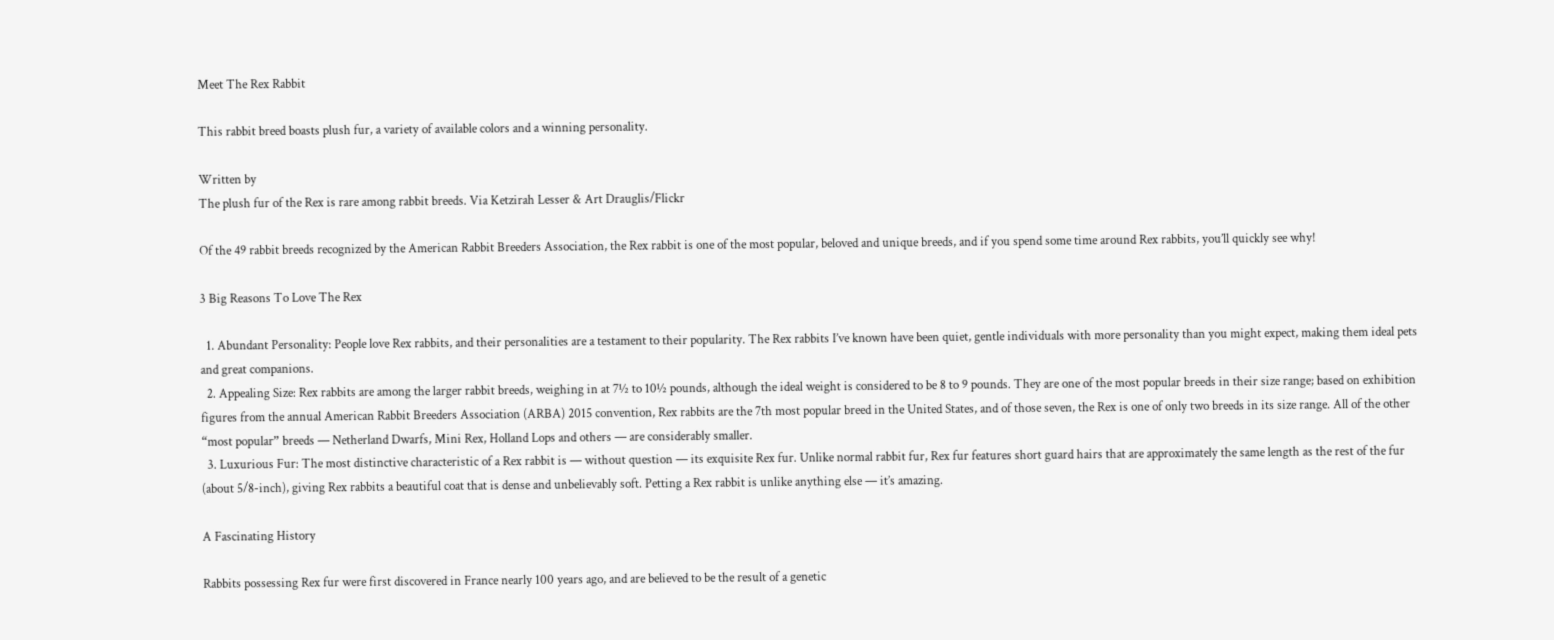Meet The Rex Rabbit

This rabbit breed boasts plush fur, a variety of available colors and a winning personality.

Written by
The plush fur of the Rex is rare among rabbit breeds. Via Ketzirah Lesser & Art Drauglis/Flickr

Of the 49 rabbit breeds recognized by the American Rabbit Breeders Association, the Rex rabbit is one of the most popular, beloved and unique breeds, and if you spend some time around Rex rabbits, you’ll quickly see why!

3 Big Reasons To Love The Rex

  1. Abundant Personality: People love Rex rabbits, and their personalities are a testament to their popularity. The Rex rabbits I’ve known have been quiet, gentle individuals with more personality than you might expect, making them ideal pets and great companions.
  2. Appealing Size: Rex rabbits are among the larger rabbit breeds, weighing in at 7½ to 10½ pounds, although the ideal weight is considered to be 8 to 9 pounds. They are one of the most popular breeds in their size range; based on exhibition figures from the annual American Rabbit Breeders Association (ARBA) 2015 convention, Rex rabbits are the 7th most popular breed in the United States, and of those seven, the Rex is one of only two breeds in its size range. All of the other “most popular” breeds — Netherland Dwarfs, Mini Rex, Holland Lops and others — are considerably smaller.
  3. Luxurious Fur: The most distinctive characteristic of a Rex rabbit is — without question — its exquisite Rex fur. Unlike normal rabbit fur, Rex fur features short guard hairs that are approximately the same length as the rest of the fur (about 5/8-inch), giving Rex rabbits a beautiful coat that is dense and unbelievably soft. Petting a Rex rabbit is unlike anything else — it’s amazing.

A Fascinating History

Rabbits possessing Rex fur were first discovered in France nearly 100 years ago, and are believed to be the result of a genetic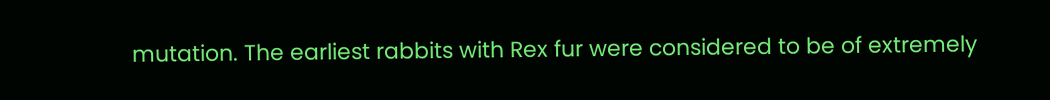mutation. The earliest rabbits with Rex fur were considered to be of extremely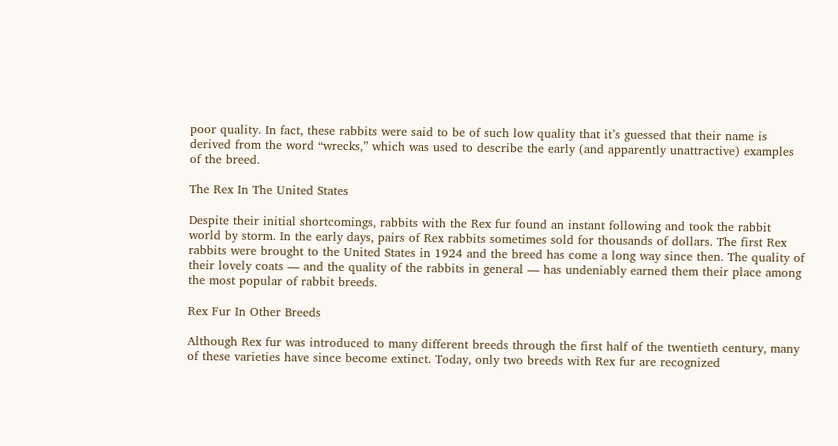poor quality. In fact, these rabbits were said to be of such low quality that it’s guessed that their name is derived from the word “wrecks,” which was used to describe the early (and apparently unattractive) examples of the breed.

The Rex In The United States

Despite their initial shortcomings, rabbits with the Rex fur found an instant following and took the rabbit world by storm. In the early days, pairs of Rex rabbits sometimes sold for thousands of dollars. The first Rex rabbits were brought to the United States in 1924 and the breed has come a long way since then. The quality of their lovely coats — and the quality of the rabbits in general — has undeniably earned them their place among the most popular of rabbit breeds.

Rex Fur In Other Breeds

Although Rex fur was introduced to many different breeds through the first half of the twentieth century, many of these varieties have since become extinct. Today, only two breeds with Rex fur are recognized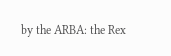by the ARBA: the Rex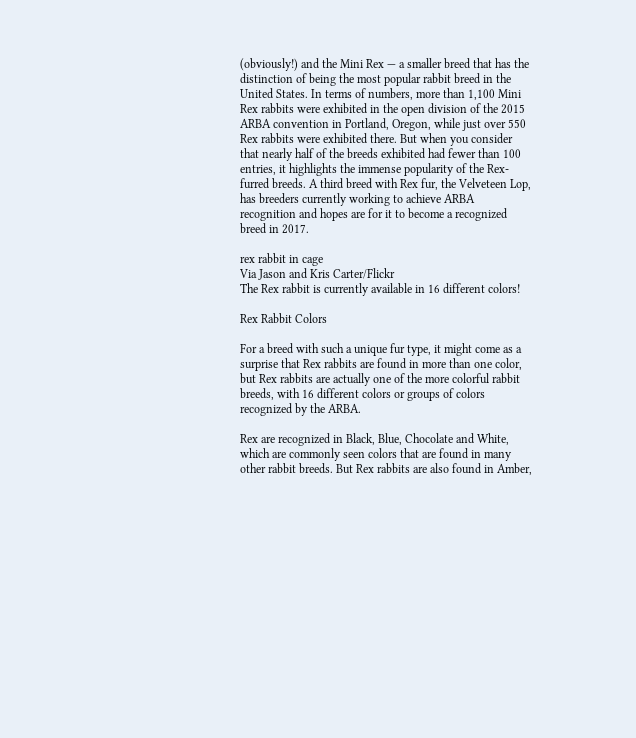(obviously!) and the Mini Rex — a smaller breed that has the distinction of being the most popular rabbit breed in the United States. In terms of numbers, more than 1,100 Mini Rex rabbits were exhibited in the open division of the 2015 ARBA convention in Portland, Oregon, while just over 550 Rex rabbits were exhibited there. But when you consider that nearly half of the breeds exhibited had fewer than 100 entries, it highlights the immense popularity of the Rex-furred breeds. A third breed with Rex fur, the Velveteen Lop, has breeders currently working to achieve ARBA recognition and hopes are for it to become a recognized breed in 2017.

rex rabbit in cage
Via Jason and Kris Carter/Flickr
The Rex rabbit is currently available in 16 different colors!

Rex Rabbit Colors

For a breed with such a unique fur type, it might come as a surprise that Rex rabbits are found in more than one color, but Rex rabbits are actually one of the more colorful rabbit breeds, with 16 different colors or groups of colors recognized by the ARBA.

Rex are recognized in Black, Blue, Chocolate and White, which are commonly seen colors that are found in many other rabbit breeds. But Rex rabbits are also found in Amber,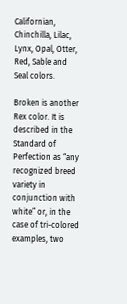Californian, Chinchilla, Lilac, Lynx, Opal, Otter, Red, Sable and Seal colors.

Broken is another Rex color. It is described in the Standard of Perfection as “any recognized breed variety in conjunction with white” or, in the case of tri-colored examples, two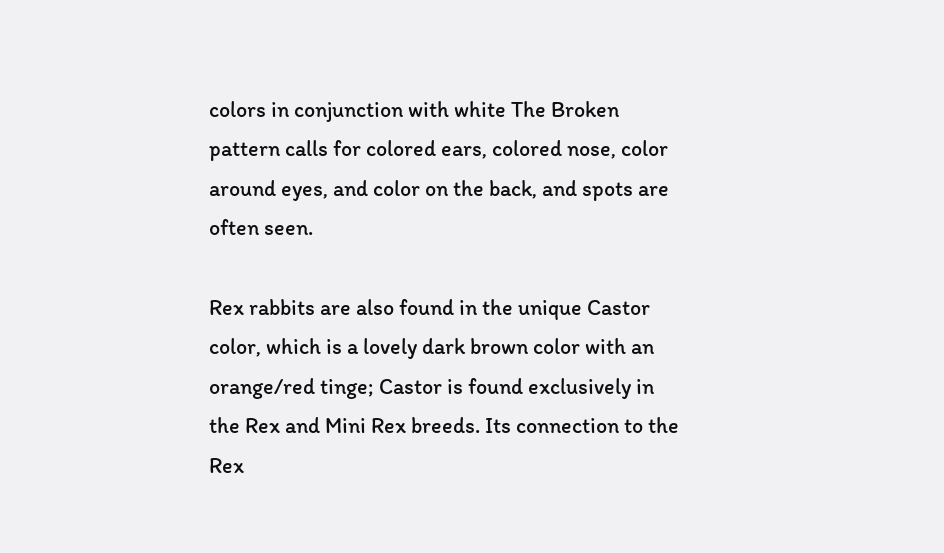colors in conjunction with white The Broken pattern calls for colored ears, colored nose, color around eyes, and color on the back, and spots are often seen.

Rex rabbits are also found in the unique Castor color, which is a lovely dark brown color with an orange/red tinge; Castor is found exclusively in the Rex and Mini Rex breeds. Its connection to the Rex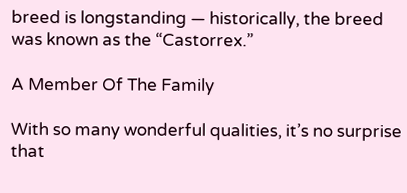breed is longstanding — historically, the breed was known as the “Castorrex.”

A Member Of The Family

With so many wonderful qualities, it’s no surprise that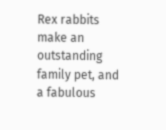Rex rabbits make an outstanding family pet, and a fabulous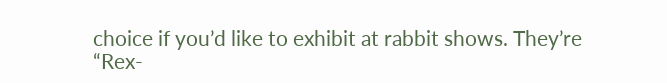choice if you’d like to exhibit at rabbit shows. They’re “Rex-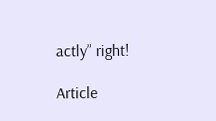actly” right!

Article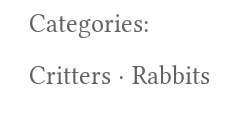Categories:
Critters · Rabbits